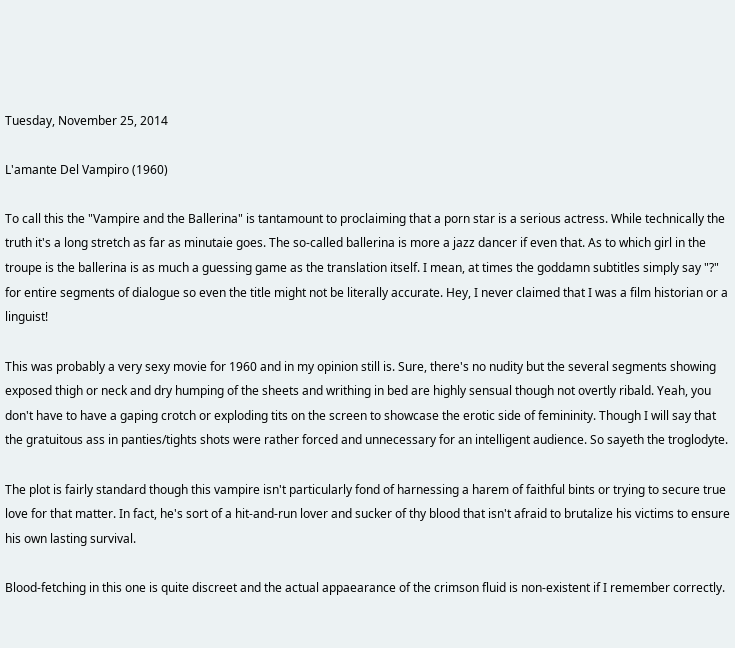Tuesday, November 25, 2014

L'amante Del Vampiro (1960)

To call this the "Vampire and the Ballerina" is tantamount to proclaiming that a porn star is a serious actress. While technically the truth it's a long stretch as far as minutaie goes. The so-called ballerina is more a jazz dancer if even that. As to which girl in the troupe is the ballerina is as much a guessing game as the translation itself. I mean, at times the goddamn subtitles simply say "?" for entire segments of dialogue so even the title might not be literally accurate. Hey, I never claimed that I was a film historian or a linguist!

This was probably a very sexy movie for 1960 and in my opinion still is. Sure, there's no nudity but the several segments showing exposed thigh or neck and dry humping of the sheets and writhing in bed are highly sensual though not overtly ribald. Yeah, you don't have to have a gaping crotch or exploding tits on the screen to showcase the erotic side of femininity. Though I will say that the gratuitous ass in panties/tights shots were rather forced and unnecessary for an intelligent audience. So sayeth the troglodyte.

The plot is fairly standard though this vampire isn't particularly fond of harnessing a harem of faithful bints or trying to secure true love for that matter. In fact, he's sort of a hit-and-run lover and sucker of thy blood that isn't afraid to brutalize his victims to ensure his own lasting survival.

Blood-fetching in this one is quite discreet and the actual appaearance of the crimson fluid is non-existent if I remember correctly.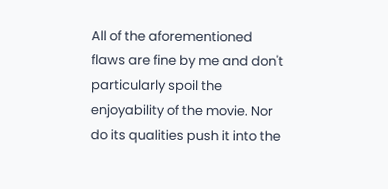All of the aforementioned flaws are fine by me and don't particularly spoil the enjoyability of the movie. Nor do its qualities push it into the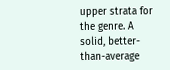upper strata for the genre. A solid, better-than-average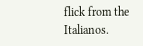flick from the Italianos.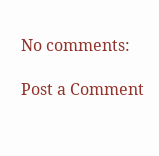No comments:

Post a Comment